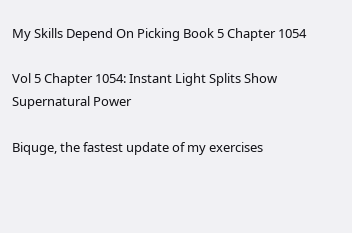My Skills Depend On Picking Book 5 Chapter 1054

Vol 5 Chapter 1054: Instant Light Splits Show Supernatural Power

Biquge, the fastest update of my exercises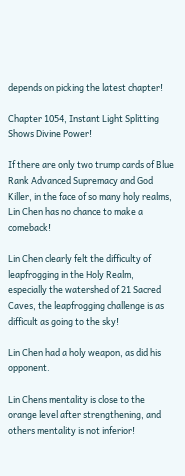depends on picking the latest chapter!

Chapter 1054, Instant Light Splitting Shows Divine Power!

If there are only two trump cards of Blue Rank Advanced Supremacy and God Killer, in the face of so many holy realms, Lin Chen has no chance to make a comeback!

Lin Chen clearly felt the difficulty of leapfrogging in the Holy Realm, especially the watershed of 21 Sacred Caves, the leapfrogging challenge is as difficult as going to the sky!

Lin Chen had a holy weapon, as did his opponent.

Lin Chens mentality is close to the orange level after strengthening, and others mentality is not inferior!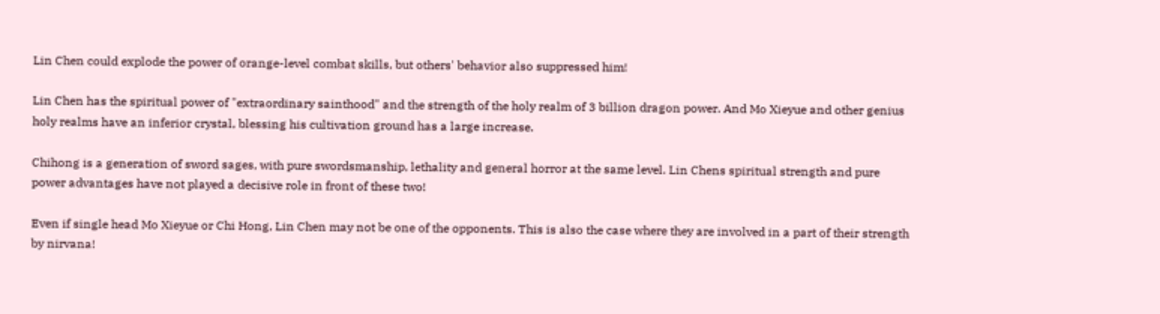Lin Chen could explode the power of orange-level combat skills, but others' behavior also suppressed him!

Lin Chen has the spiritual power of "extraordinary sainthood" and the strength of the holy realm of 3 billion dragon power. And Mo Xieyue and other genius holy realms have an inferior crystal, blessing his cultivation ground has a large increase.

Chihong is a generation of sword sages, with pure swordsmanship, lethality and general horror at the same level. Lin Chens spiritual strength and pure power advantages have not played a decisive role in front of these two!

Even if single head Mo Xieyue or Chi Hong, Lin Chen may not be one of the opponents. This is also the case where they are involved in a part of their strength by nirvana!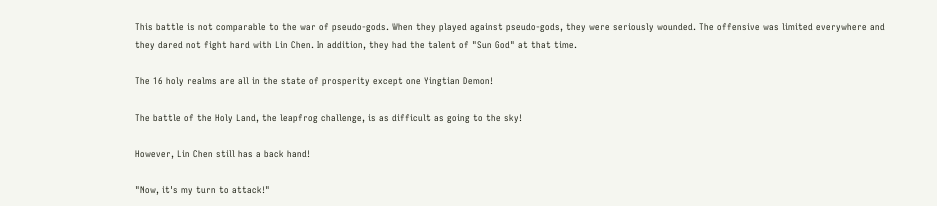This battle is not comparable to the war of pseudo-gods. When they played against pseudo-gods, they were seriously wounded. The offensive was limited everywhere and they dared not fight hard with Lin Chen. In addition, they had the talent of "Sun God" at that time.

The 16 holy realms are all in the state of prosperity except one Yingtian Demon!

The battle of the Holy Land, the leapfrog challenge, is as difficult as going to the sky!

However, Lin Chen still has a back hand!

"Now, it's my turn to attack!"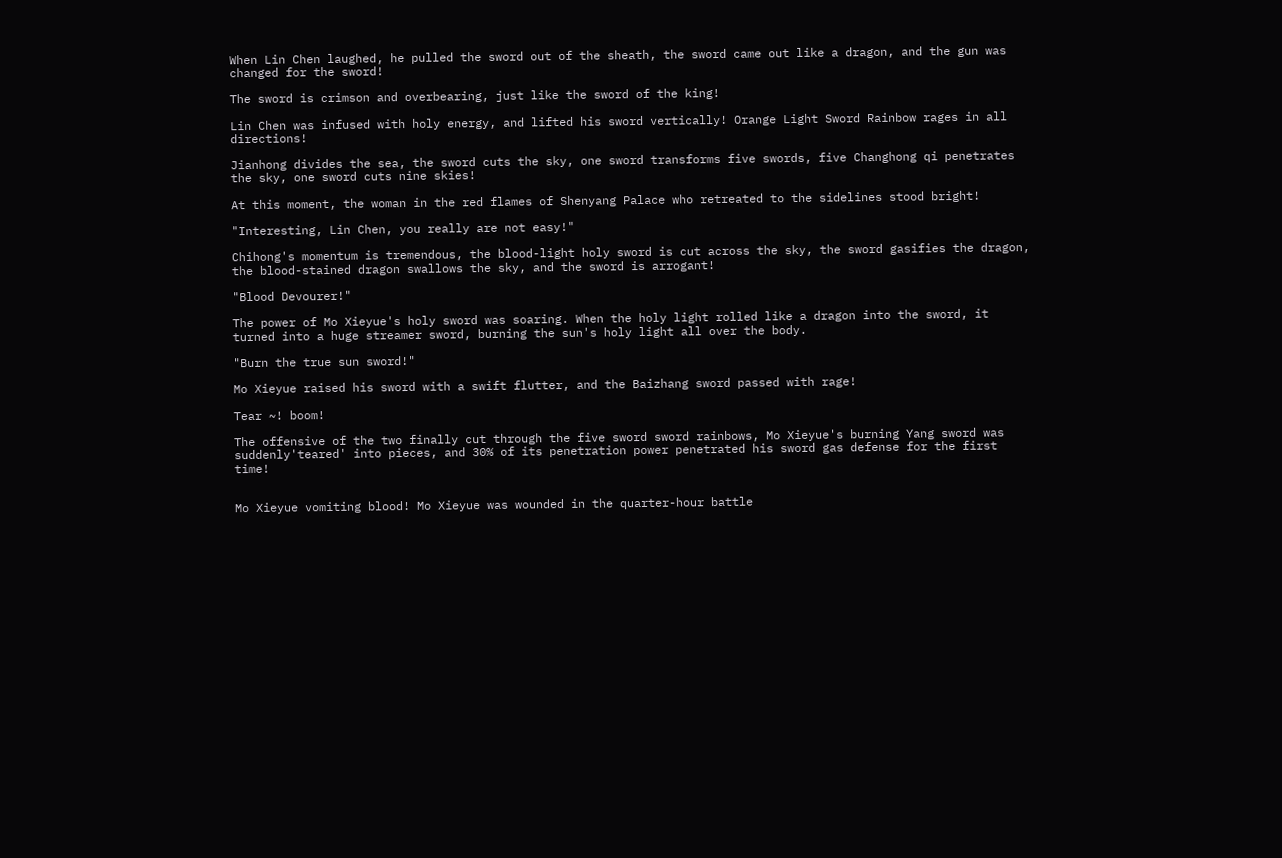When Lin Chen laughed, he pulled the sword out of the sheath, the sword came out like a dragon, and the gun was changed for the sword!

The sword is crimson and overbearing, just like the sword of the king!

Lin Chen was infused with holy energy, and lifted his sword vertically! Orange Light Sword Rainbow rages in all directions!

Jianhong divides the sea, the sword cuts the sky, one sword transforms five swords, five Changhong qi penetrates the sky, one sword cuts nine skies!

At this moment, the woman in the red flames of Shenyang Palace who retreated to the sidelines stood bright!

"Interesting, Lin Chen, you really are not easy!"

Chihong's momentum is tremendous, the blood-light holy sword is cut across the sky, the sword gasifies the dragon, the blood-stained dragon swallows the sky, and the sword is arrogant!

"Blood Devourer!"

The power of Mo Xieyue's holy sword was soaring. When the holy light rolled like a dragon into the sword, it turned into a huge streamer sword, burning the sun's holy light all over the body.

"Burn the true sun sword!"

Mo Xieyue raised his sword with a swift flutter, and the Baizhang sword passed with rage!

Tear ~! boom!

The offensive of the two finally cut through the five sword sword rainbows, Mo Xieyue's burning Yang sword was suddenly'teared' into pieces, and 30% of its penetration power penetrated his sword gas defense for the first time!


Mo Xieyue vomiting blood! Mo Xieyue was wounded in the quarter-hour battle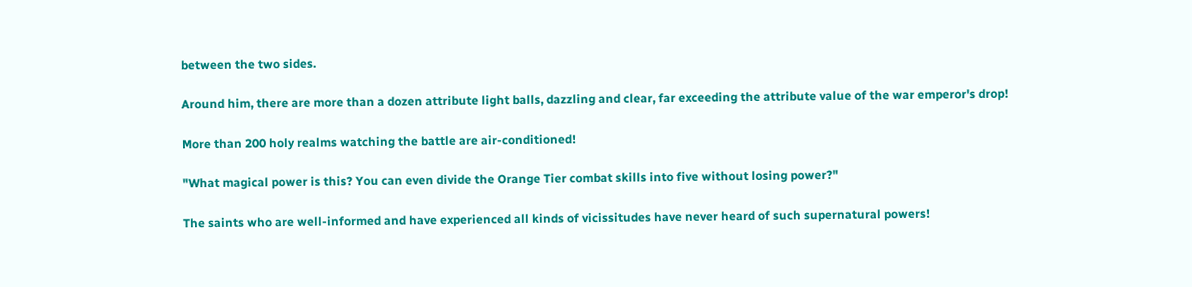between the two sides.

Around him, there are more than a dozen attribute light balls, dazzling and clear, far exceeding the attribute value of the war emperor's drop!

More than 200 holy realms watching the battle are air-conditioned!

"What magical power is this? You can even divide the Orange Tier combat skills into five without losing power?"

The saints who are well-informed and have experienced all kinds of vicissitudes have never heard of such supernatural powers!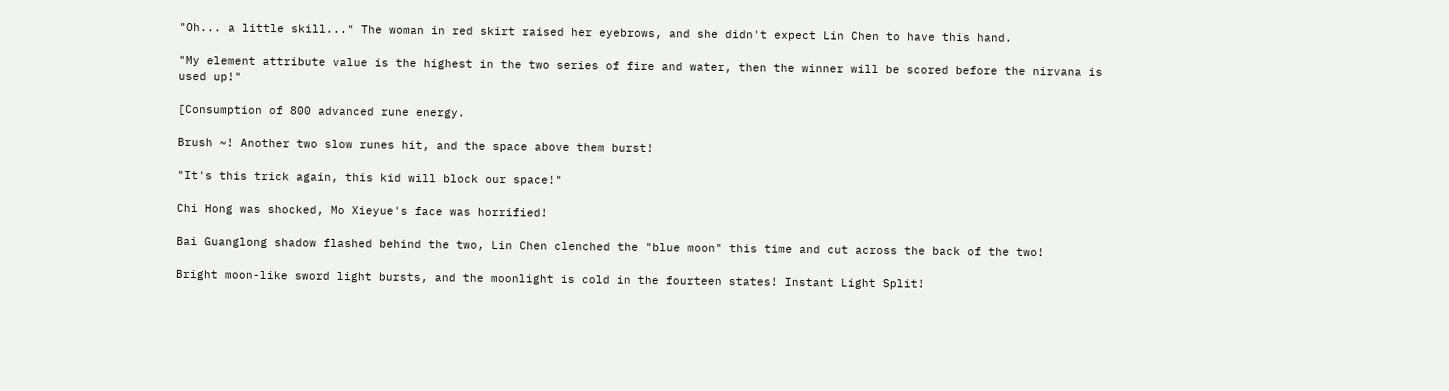"Oh... a little skill..." The woman in red skirt raised her eyebrows, and she didn't expect Lin Chen to have this hand.

"My element attribute value is the highest in the two series of fire and water, then the winner will be scored before the nirvana is used up!"

[Consumption of 800 advanced rune energy.

Brush ~! Another two slow runes hit, and the space above them burst!

"It's this trick again, this kid will block our space!"

Chi Hong was shocked, Mo Xieyue's face was horrified!

Bai Guanglong shadow flashed behind the two, Lin Chen clenched the "blue moon" this time and cut across the back of the two!

Bright moon-like sword light bursts, and the moonlight is cold in the fourteen states! Instant Light Split!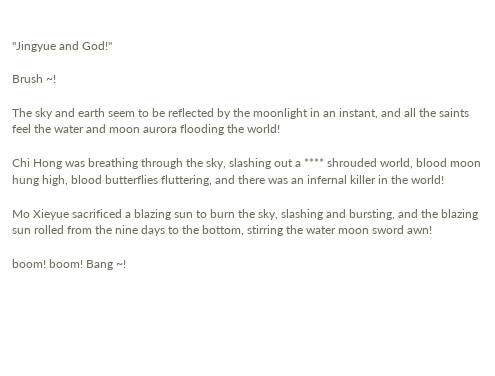"Jingyue and God!"

Brush ~!

The sky and earth seem to be reflected by the moonlight in an instant, and all the saints feel the water and moon aurora flooding the world!

Chi Hong was breathing through the sky, slashing out a **** shrouded world, blood moon hung high, blood butterflies fluttering, and there was an infernal killer in the world!

Mo Xieyue sacrificed a blazing sun to burn the sky, slashing and bursting, and the blazing sun rolled from the nine days to the bottom, stirring the water moon sword awn!

boom! boom! Bang ~!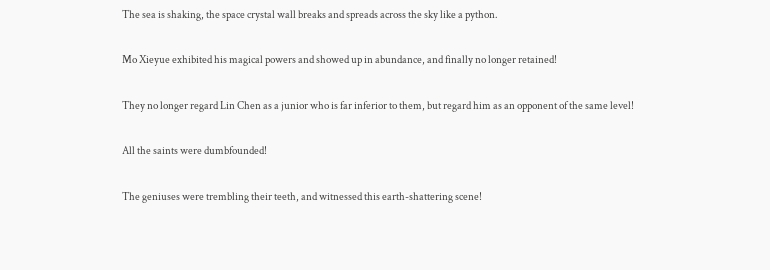The sea is shaking, the space crystal wall breaks and spreads across the sky like a python.

Mo Xieyue exhibited his magical powers and showed up in abundance, and finally no longer retained!

They no longer regard Lin Chen as a junior who is far inferior to them, but regard him as an opponent of the same level!

All the saints were dumbfounded!

The geniuses were trembling their teeth, and witnessed this earth-shattering scene!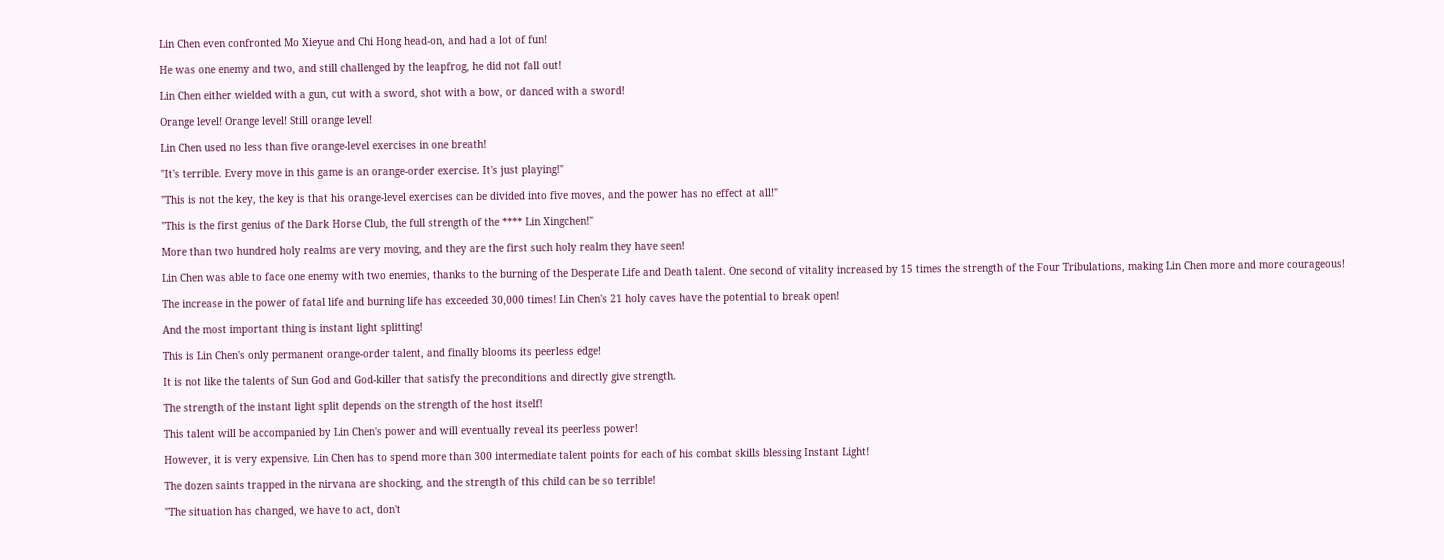Lin Chen even confronted Mo Xieyue and Chi Hong head-on, and had a lot of fun!

He was one enemy and two, and still challenged by the leapfrog, he did not fall out!

Lin Chen either wielded with a gun, cut with a sword, shot with a bow, or danced with a sword!

Orange level! Orange level! Still orange level!

Lin Chen used no less than five orange-level exercises in one breath!

"It's terrible. Every move in this game is an orange-order exercise. It's just playing!"

"This is not the key, the key is that his orange-level exercises can be divided into five moves, and the power has no effect at all!"

"This is the first genius of the Dark Horse Club, the full strength of the **** Lin Xingchen!"

More than two hundred holy realms are very moving, and they are the first such holy realm they have seen!

Lin Chen was able to face one enemy with two enemies, thanks to the burning of the Desperate Life and Death talent. One second of vitality increased by 15 times the strength of the Four Tribulations, making Lin Chen more and more courageous!

The increase in the power of fatal life and burning life has exceeded 30,000 times! Lin Chen's 21 holy caves have the potential to break open!

And the most important thing is instant light splitting!

This is Lin Chen's only permanent orange-order talent, and finally blooms its peerless edge!

It is not like the talents of Sun God and God-killer that satisfy the preconditions and directly give strength.

The strength of the instant light split depends on the strength of the host itself!

This talent will be accompanied by Lin Chen's power and will eventually reveal its peerless power!

However, it is very expensive. Lin Chen has to spend more than 300 intermediate talent points for each of his combat skills blessing Instant Light!

The dozen saints trapped in the nirvana are shocking, and the strength of this child can be so terrible!

"The situation has changed, we have to act, don't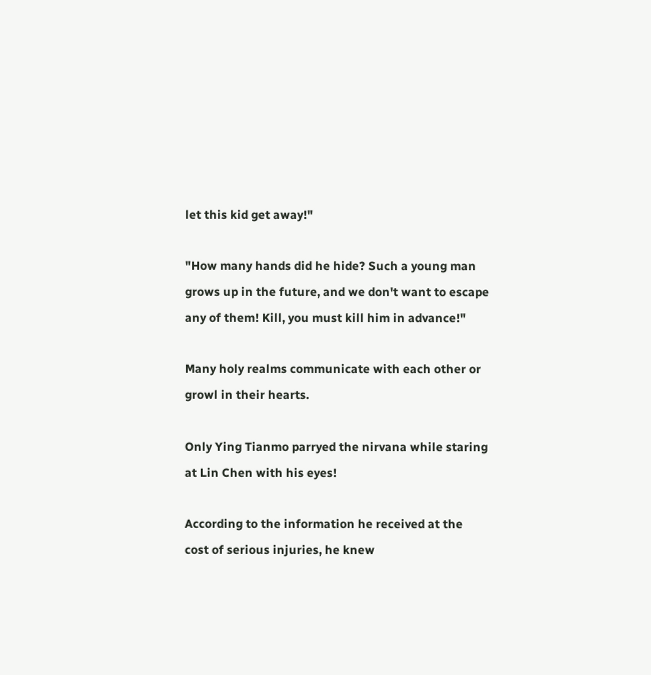let this kid get away!"

"How many hands did he hide? Such a young man grows up in the future, and we don't want to escape any of them! Kill, you must kill him in advance!"

Many holy realms communicate with each other or growl in their hearts.

Only Ying Tianmo parryed the nirvana while staring at Lin Chen with his eyes!

According to the information he received at the cost of serious injuries, he knew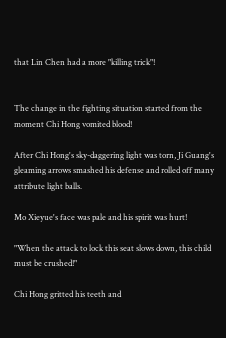that Lin Chen had a more "killing trick"!


The change in the fighting situation started from the moment Chi Hong vomited blood!

After Chi Hong's sky-daggering light was torn, Ji Guang's gleaming arrows smashed his defense and rolled off many attribute light balls.

Mo Xieyue's face was pale and his spirit was hurt!

"When the attack to lock this seat slows down, this child must be crushed!"

Chi Hong gritted his teeth and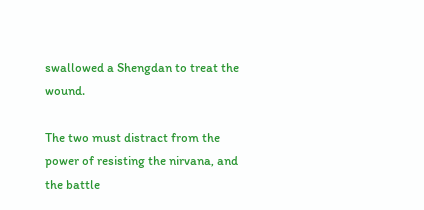swallowed a Shengdan to treat the wound.

The two must distract from the power of resisting the nirvana, and the battle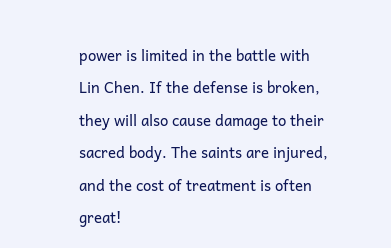power is limited in the battle with Lin Chen. If the defense is broken, they will also cause damage to their sacred body. The saints are injured, and the cost of treatment is often great!